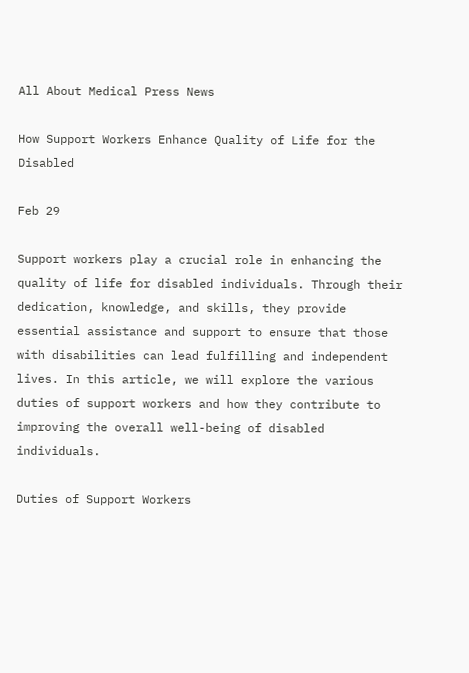All About Medical Press News

How Support Workers Enhance Quality of Life for the Disabled

Feb 29

Support workers play a crucial role in enhancing the quality of life for disabled individuals. Through their dedication, knowledge, and skills, they provide essential assistance and support to ensure that those with disabilities can lead fulfilling and independent lives. In this article, we will explore the various duties of support workers and how they contribute to improving the overall well-being of disabled individuals.

Duties of Support Workers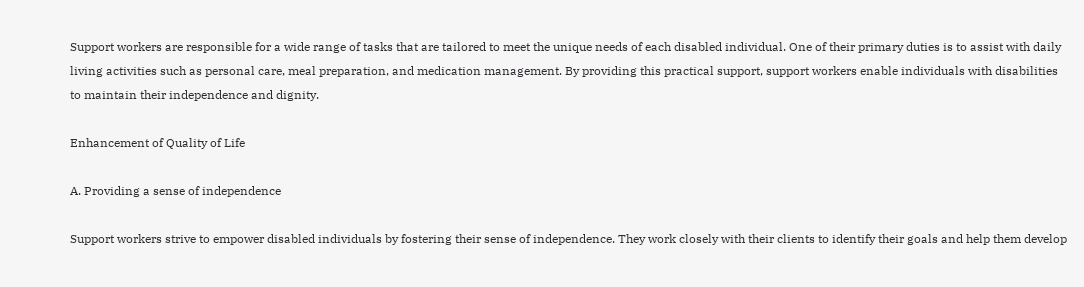Support workers are responsible for a wide range of tasks that are tailored to meet the unique needs of each disabled individual. One of their primary duties is to assist with daily living activities such as personal care, meal preparation, and medication management. By providing this practical support, support workers enable individuals with disabilities to maintain their independence and dignity.

Enhancement of Quality of Life

A. Providing a sense of independence

Support workers strive to empower disabled individuals by fostering their sense of independence. They work closely with their clients to identify their goals and help them develop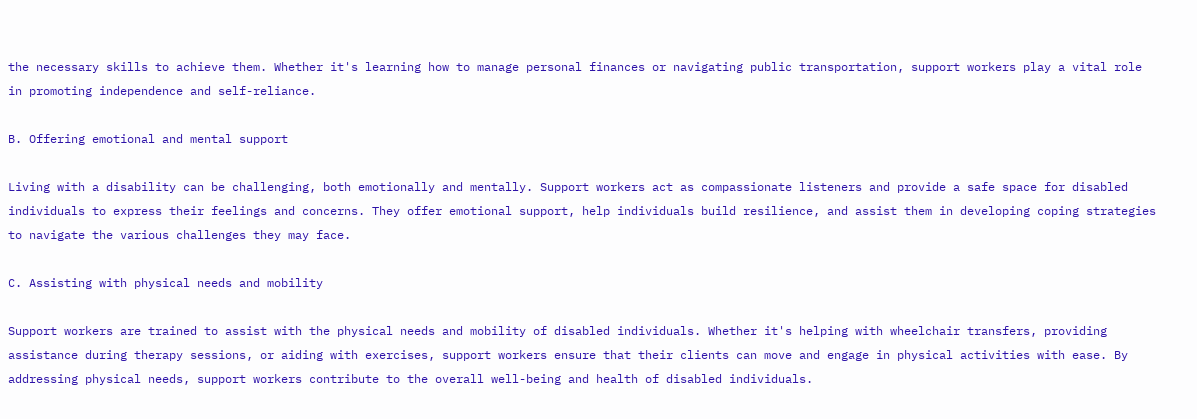the necessary skills to achieve them. Whether it's learning how to manage personal finances or navigating public transportation, support workers play a vital role in promoting independence and self-reliance.

B. Offering emotional and mental support

Living with a disability can be challenging, both emotionally and mentally. Support workers act as compassionate listeners and provide a safe space for disabled individuals to express their feelings and concerns. They offer emotional support, help individuals build resilience, and assist them in developing coping strategies to navigate the various challenges they may face.

C. Assisting with physical needs and mobility

Support workers are trained to assist with the physical needs and mobility of disabled individuals. Whether it's helping with wheelchair transfers, providing assistance during therapy sessions, or aiding with exercises, support workers ensure that their clients can move and engage in physical activities with ease. By addressing physical needs, support workers contribute to the overall well-being and health of disabled individuals.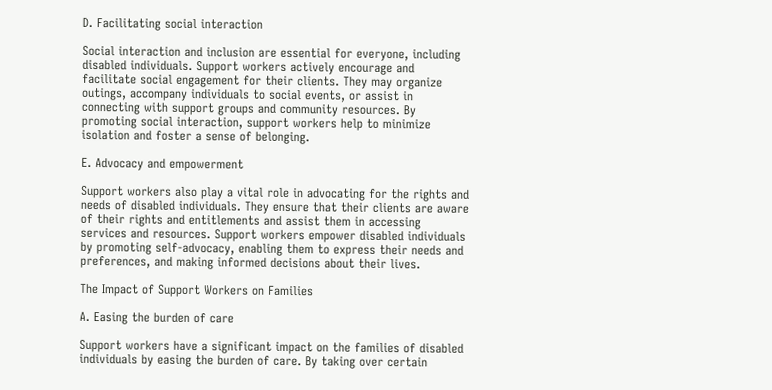D. Facilitating social interaction

Social interaction and inclusion are essential for everyone, including disabled individuals. Support workers actively encourage and facilitate social engagement for their clients. They may organize outings, accompany individuals to social events, or assist in connecting with support groups and community resources. By promoting social interaction, support workers help to minimize isolation and foster a sense of belonging.

E. Advocacy and empowerment

Support workers also play a vital role in advocating for the rights and needs of disabled individuals. They ensure that their clients are aware of their rights and entitlements and assist them in accessing services and resources. Support workers empower disabled individuals by promoting self-advocacy, enabling them to express their needs and preferences, and making informed decisions about their lives.

The Impact of Support Workers on Families

A. Easing the burden of care

Support workers have a significant impact on the families of disabled individuals by easing the burden of care. By taking over certain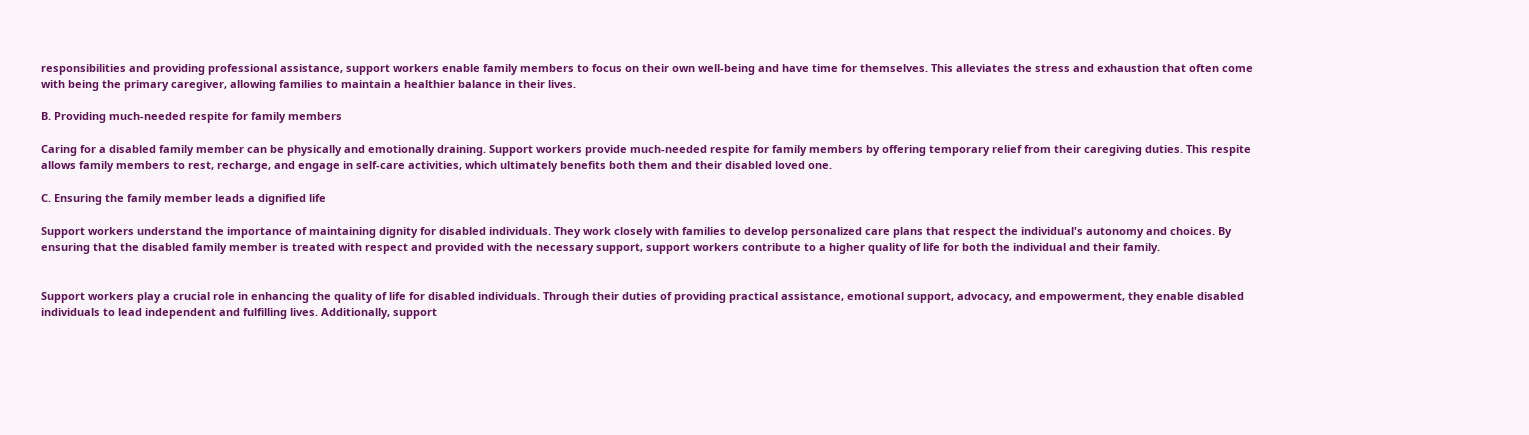responsibilities and providing professional assistance, support workers enable family members to focus on their own well-being and have time for themselves. This alleviates the stress and exhaustion that often come with being the primary caregiver, allowing families to maintain a healthier balance in their lives.

B. Providing much-needed respite for family members

Caring for a disabled family member can be physically and emotionally draining. Support workers provide much-needed respite for family members by offering temporary relief from their caregiving duties. This respite allows family members to rest, recharge, and engage in self-care activities, which ultimately benefits both them and their disabled loved one.

C. Ensuring the family member leads a dignified life

Support workers understand the importance of maintaining dignity for disabled individuals. They work closely with families to develop personalized care plans that respect the individual's autonomy and choices. By ensuring that the disabled family member is treated with respect and provided with the necessary support, support workers contribute to a higher quality of life for both the individual and their family.


Support workers play a crucial role in enhancing the quality of life for disabled individuals. Through their duties of providing practical assistance, emotional support, advocacy, and empowerment, they enable disabled individuals to lead independent and fulfilling lives. Additionally, support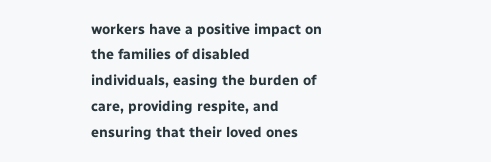workers have a positive impact on the families of disabled individuals, easing the burden of care, providing respite, and ensuring that their loved ones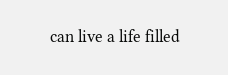can live a life filled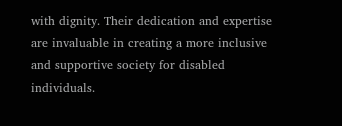with dignity. Their dedication and expertise are invaluable in creating a more inclusive and supportive society for disabled individuals.